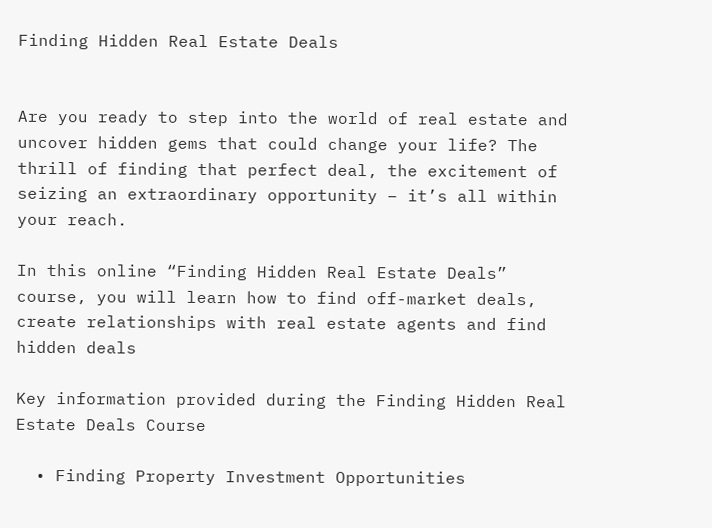Finding Hidden Real Estate Deals


Are you ready to step into the world of real estate and uncover hidden gems that could change your life? The thrill of finding that perfect deal, the excitement of seizing an extraordinary opportunity – it’s all within your reach.

In this online “Finding Hidden Real Estate Deals” course, you will learn how to find off-market deals, create relationships with real estate agents and find hidden deals

Key information provided during the Finding Hidden Real Estate Deals Course

  • Finding Property Investment Opportunities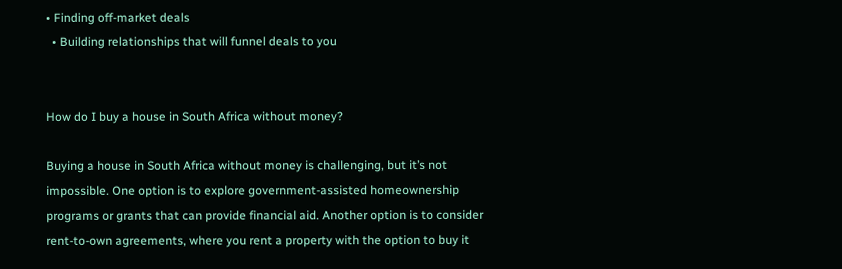• Finding off-market deals
  • Building relationships that will funnel deals to you


How do I buy a house in South Africa without money?

Buying a house in South Africa without money is challenging, but it’s not impossible. One option is to explore government-assisted homeownership programs or grants that can provide financial aid. Another option is to consider rent-to-own agreements, where you rent a property with the option to buy it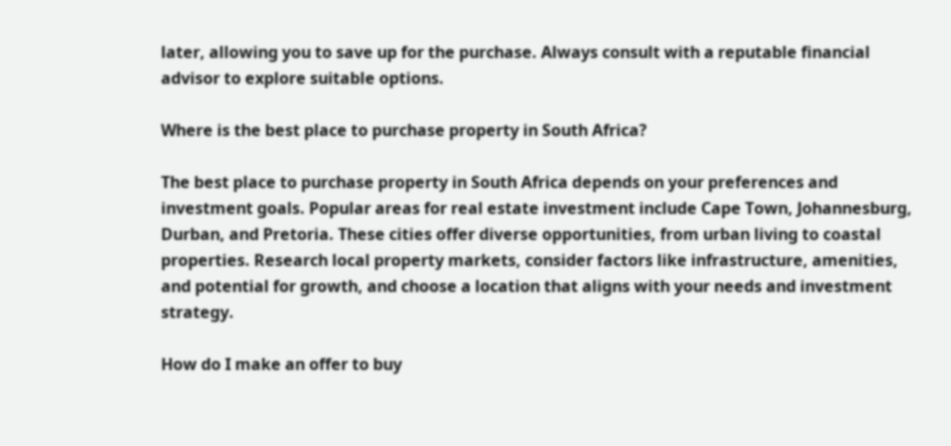later, allowing you to save up for the purchase. Always consult with a reputable financial advisor to explore suitable options.

Where is the best place to purchase property in South Africa?

The best place to purchase property in South Africa depends on your preferences and investment goals. Popular areas for real estate investment include Cape Town, Johannesburg, Durban, and Pretoria. These cities offer diverse opportunities, from urban living to coastal properties. Research local property markets, consider factors like infrastructure, amenities, and potential for growth, and choose a location that aligns with your needs and investment strategy.

How do I make an offer to buy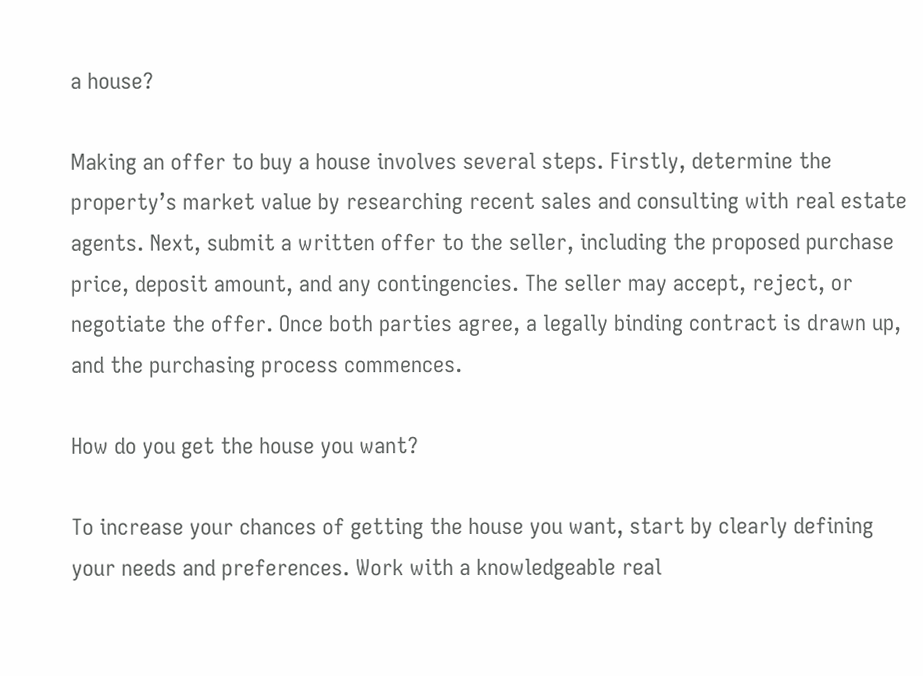a house?

Making an offer to buy a house involves several steps. Firstly, determine the property’s market value by researching recent sales and consulting with real estate agents. Next, submit a written offer to the seller, including the proposed purchase price, deposit amount, and any contingencies. The seller may accept, reject, or negotiate the offer. Once both parties agree, a legally binding contract is drawn up, and the purchasing process commences.

How do you get the house you want?

To increase your chances of getting the house you want, start by clearly defining your needs and preferences. Work with a knowledgeable real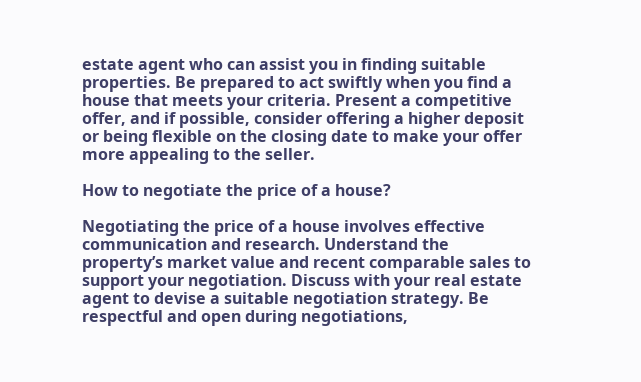estate agent who can assist you in finding suitable properties. Be prepared to act swiftly when you find a house that meets your criteria. Present a competitive offer, and if possible, consider offering a higher deposit or being flexible on the closing date to make your offer more appealing to the seller.

How to negotiate the price of a house?

Negotiating the price of a house involves effective communication and research. Understand the property’s market value and recent comparable sales to support your negotiation. Discuss with your real estate agent to devise a suitable negotiation strategy. Be respectful and open during negotiations,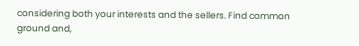considering both your interests and the sellers. Find common ground and,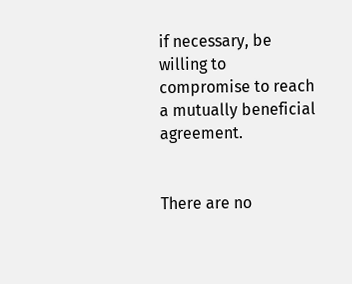if necessary, be willing to compromise to reach a mutually beneficial agreement.


There are no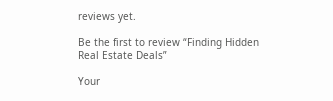reviews yet.

Be the first to review “Finding Hidden Real Estate Deals”

Your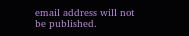email address will not be published.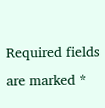Required fields are marked *